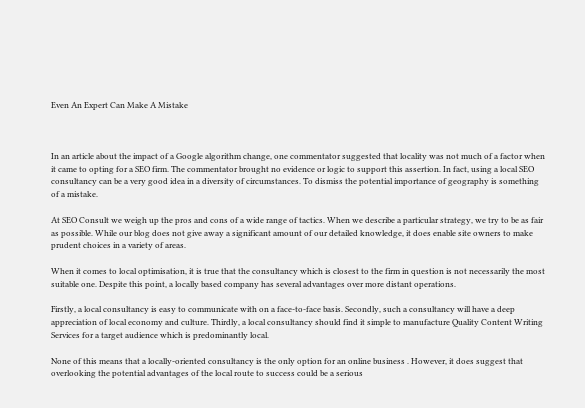Even An Expert Can Make A Mistake



In an article about the impact of a Google algorithm change, one commentator suggested that locality was not much of a factor when it came to opting for a SEO firm. The commentator brought no evidence or logic to support this assertion. In fact, using a local SEO consultancy can be a very good idea in a diversity of circumstances. To dismiss the potential importance of geography is something of a mistake.

At SEO Consult we weigh up the pros and cons of a wide range of tactics. When we describe a particular strategy, we try to be as fair as possible. While our blog does not give away a significant amount of our detailed knowledge, it does enable site owners to make prudent choices in a variety of areas.

When it comes to local optimisation, it is true that the consultancy which is closest to the firm in question is not necessarily the most suitable one. Despite this point, a locally based company has several advantages over more distant operations.

Firstly, a local consultancy is easy to communicate with on a face-to-face basis. Secondly, such a consultancy will have a deep appreciation of local economy and culture. Thirdly, a local consultancy should find it simple to manufacture Quality Content Writing Services for a target audience which is predominantly local.

None of this means that a locally-oriented consultancy is the only option for an online business . However, it does suggest that overlooking the potential advantages of the local route to success could be a serious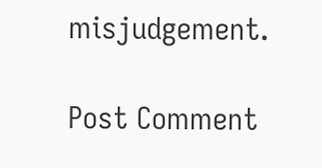misjudgement.

Post Comment